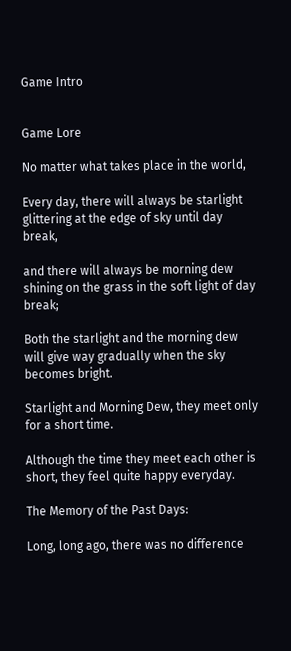Game Intro


Game Lore

No matter what takes place in the world,

Every day, there will always be starlight glittering at the edge of sky until day break,

and there will always be morning dew shining on the grass in the soft light of day break;

Both the starlight and the morning dew will give way gradually when the sky becomes bright.

Starlight and Morning Dew, they meet only for a short time.

Although the time they meet each other is short, they feel quite happy everyday.

The Memory of the Past Days:

Long, long ago, there was no difference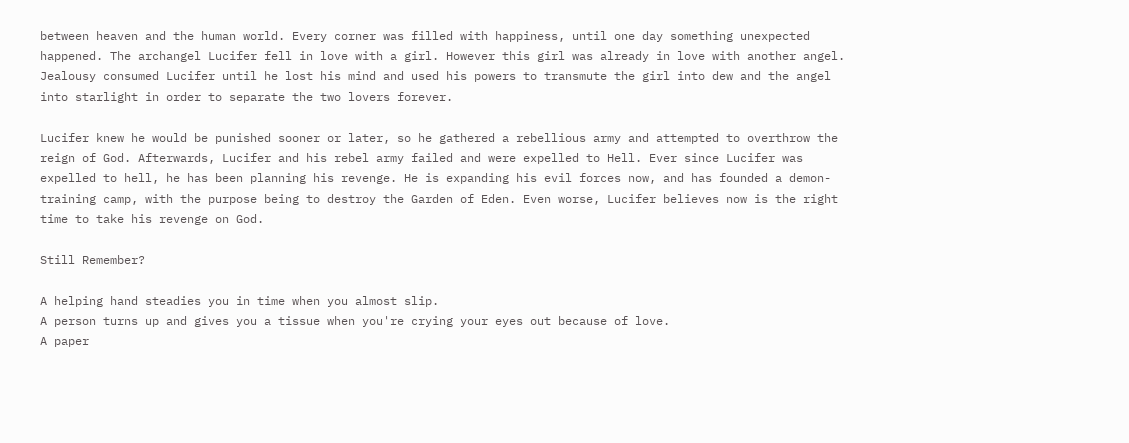between heaven and the human world. Every corner was filled with happiness, until one day something unexpected happened. The archangel Lucifer fell in love with a girl. However this girl was already in love with another angel. Jealousy consumed Lucifer until he lost his mind and used his powers to transmute the girl into dew and the angel into starlight in order to separate the two lovers forever.

Lucifer knew he would be punished sooner or later, so he gathered a rebellious army and attempted to overthrow the reign of God. Afterwards, Lucifer and his rebel army failed and were expelled to Hell. Ever since Lucifer was expelled to hell, he has been planning his revenge. He is expanding his evil forces now, and has founded a demon-training camp, with the purpose being to destroy the Garden of Eden. Even worse, Lucifer believes now is the right time to take his revenge on God.

Still Remember?

A helping hand steadies you in time when you almost slip.
A person turns up and gives you a tissue when you're crying your eyes out because of love.
A paper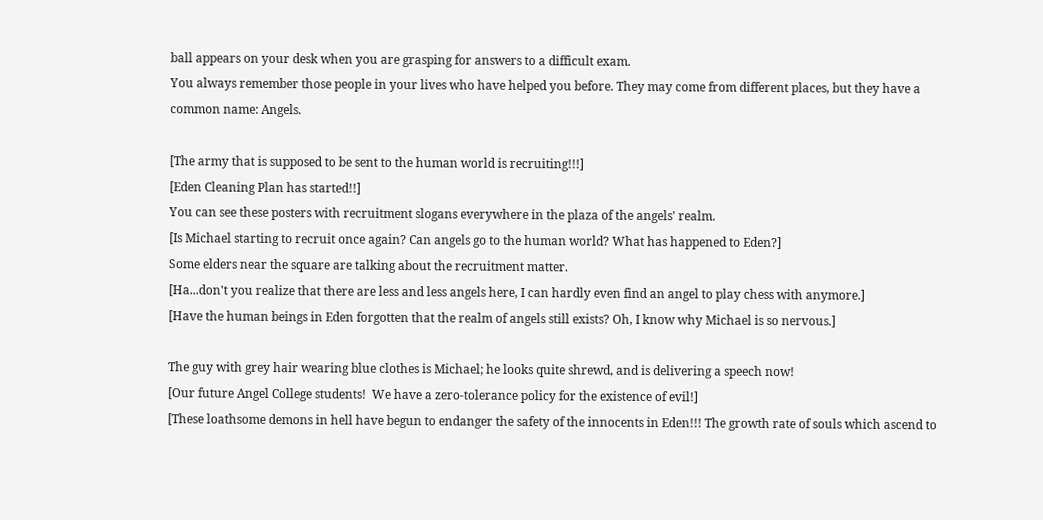ball appears on your desk when you are grasping for answers to a difficult exam.
You always remember those people in your lives who have helped you before. They may come from different places, but they have a common name: Angels.

[The army that is supposed to be sent to the human world is recruiting!!!]
[Eden Cleaning Plan has started!!]
You can see these posters with recruitment slogans everywhere in the plaza of the angels' realm.
[Is Michael starting to recruit once again? Can angels go to the human world? What has happened to Eden?]
Some elders near the square are talking about the recruitment matter.
[Ha...don't you realize that there are less and less angels here, I can hardly even find an angel to play chess with anymore.]
[Have the human beings in Eden forgotten that the realm of angels still exists? Oh, I know why Michael is so nervous.]

The guy with grey hair wearing blue clothes is Michael; he looks quite shrewd, and is delivering a speech now!
[Our future Angel College students!  We have a zero-tolerance policy for the existence of evil!]
[These loathsome demons in hell have begun to endanger the safety of the innocents in Eden!!! The growth rate of souls which ascend to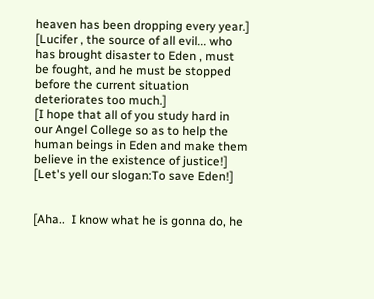heaven has been dropping every year.]
[Lucifer , the source of all evil... who has brought disaster to Eden , must be fought, and he must be stopped before the current situation deteriorates too much.]
[I hope that all of you study hard in our Angel College so as to help the human beings in Eden and make them believe in the existence of justice!]
[Let's yell our slogan:To save Eden!]


[Aha..  I know what he is gonna do, he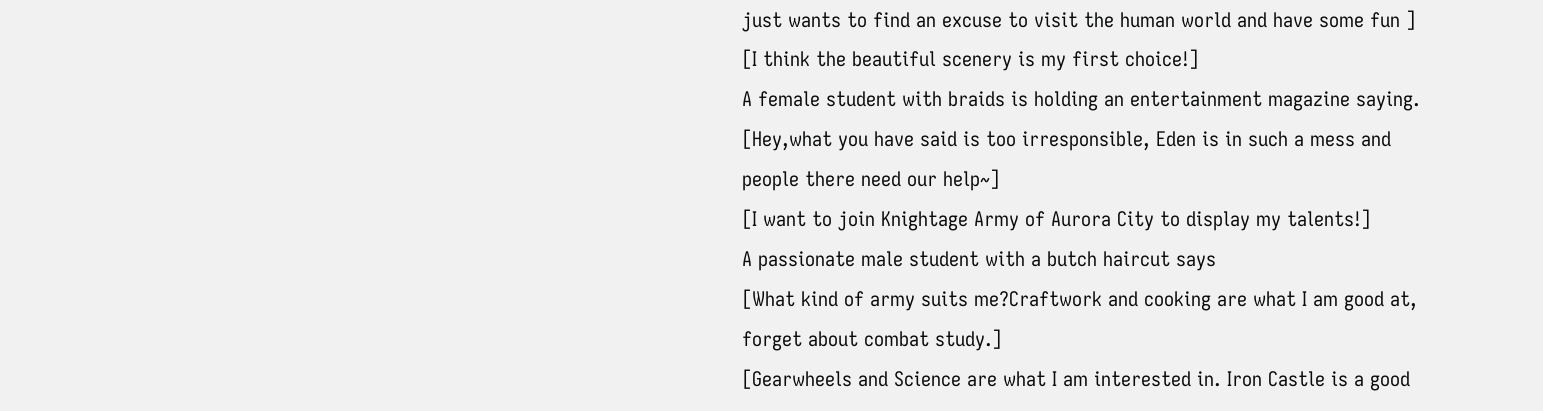just wants to find an excuse to visit the human world and have some fun ]
[I think the beautiful scenery is my first choice!]
A female student with braids is holding an entertainment magazine saying.
[Hey,what you have said is too irresponsible, Eden is in such a mess and people there need our help~]
[I want to join Knightage Army of Aurora City to display my talents!]
A passionate male student with a butch haircut says
[What kind of army suits me?Craftwork and cooking are what I am good at, forget about combat study.]
[Gearwheels and Science are what I am interested in. Iron Castle is a good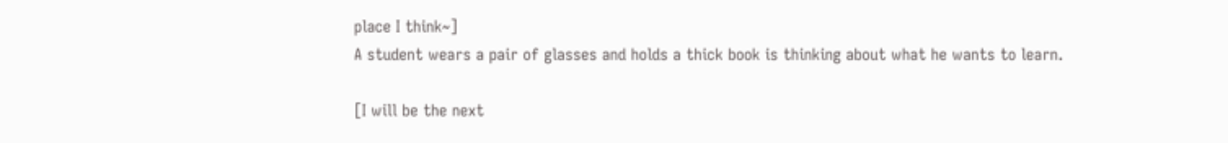place I think~]
A student wears a pair of glasses and holds a thick book is thinking about what he wants to learn.

[I will be the next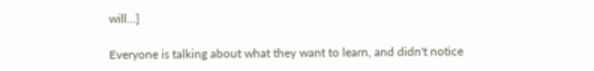will...]

Everyone is talking about what they want to learn, and didn't notice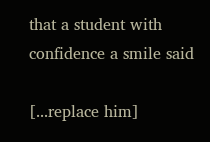that a student with confidence a smile said

[...replace him]